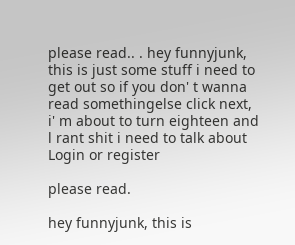please read.. . hey funnyjunk, this is just some stuff i need to get out so if you don' t wanna read somethingelse click next, i' m about to turn eighteen and l rant shit i need to talk about
Login or register

please read.

hey funnyjunk, this is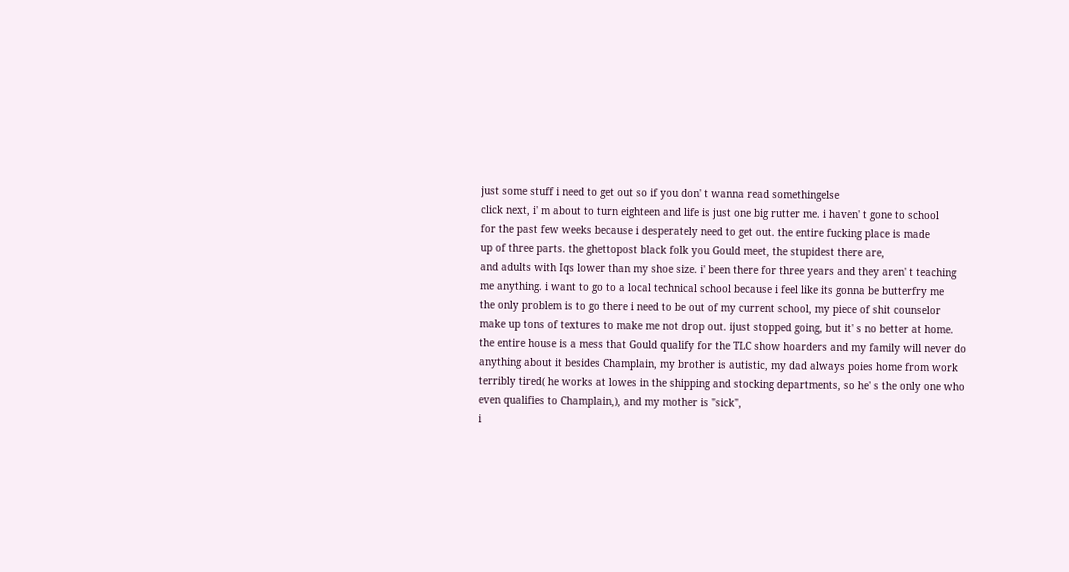just some stuff i need to get out so if you don' t wanna read somethingelse
click next, i' m about to turn eighteen and life is just one big rutter me. i haven' t gone to school
for the past few weeks because i desperately need to get out. the entire fucking place is made
up of three parts. the ghettopost black folk you Gould meet, the stupidest there are,
and adults with Iqs lower than my shoe size. i' been there for three years and they aren' t teaching
me anything. i want to go to a local technical school because i feel like its gonna be butterfry me
the only problem is to go there i need to be out of my current school, my piece of shit counselor
make up tons of textures to make me not drop out. ijust stopped going, but it' s no better at home.
the entire house is a mess that Gould qualify for the TLC show hoarders and my family will never do
anything about it besides Champlain, my brother is autistic, my dad always poies home from work
terribly tired( he works at lowes in the shipping and stocking departments, so he' s the only one who
even qualifies to Champlain,), and my mother is "sick",
i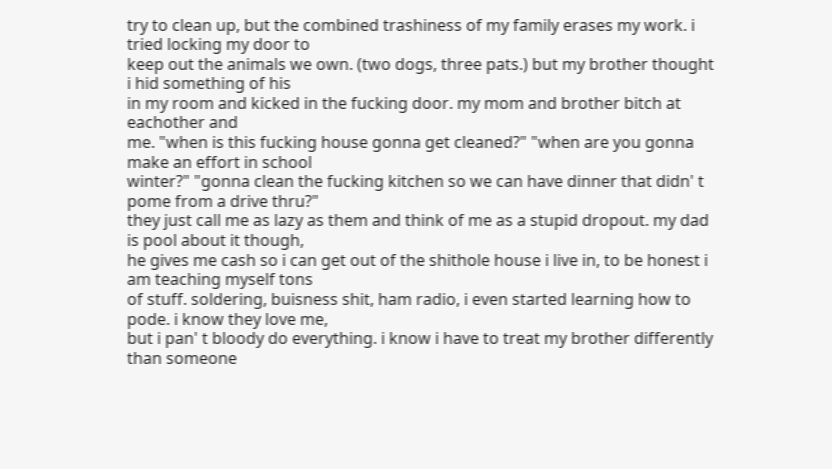try to clean up, but the combined trashiness of my family erases my work. i tried locking my door to
keep out the animals we own. (two dogs, three pats.) but my brother thought i hid something of his
in my room and kicked in the fucking door. my mom and brother bitch at eachother and
me. "when is this fucking house gonna get cleaned?" "when are you gonna make an effort in school
winter?" "gonna clean the fucking kitchen so we can have dinner that didn' t pome from a drive thru?"
they just call me as lazy as them and think of me as a stupid dropout. my dad is pool about it though,
he gives me cash so i can get out of the shithole house i live in, to be honest i am teaching myself tons
of stuff. soldering, buisness shit, ham radio, i even started learning how to pode. i know they love me,
but i pan' t bloody do everything. i know i have to treat my brother differently than someone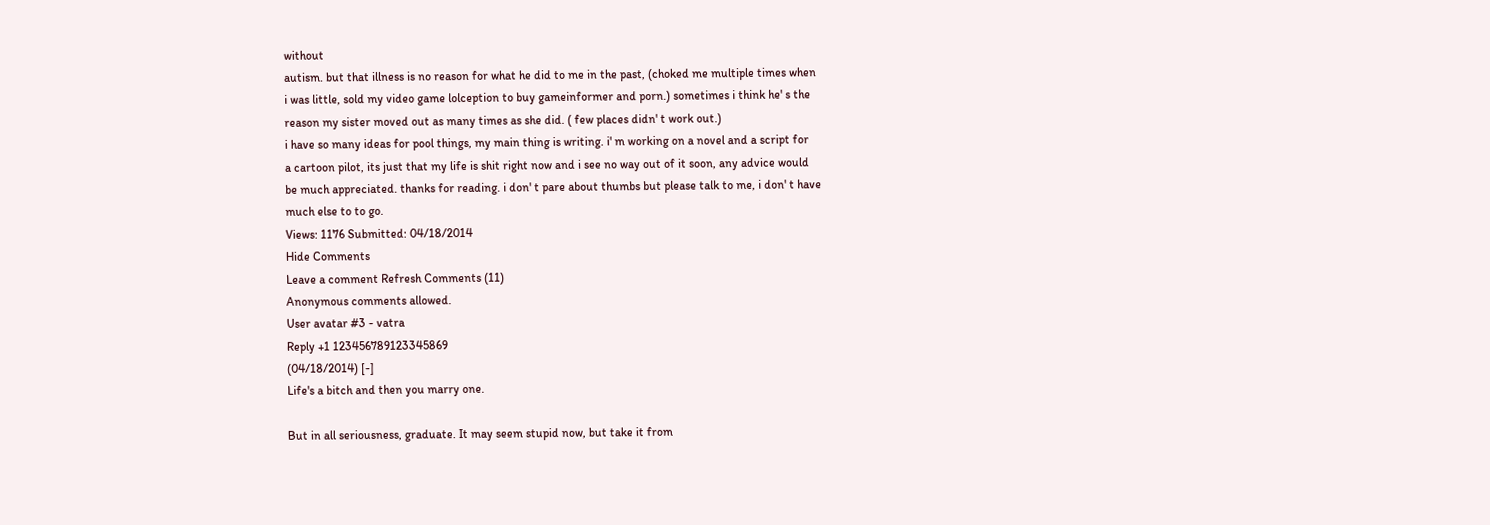without
autism. but that illness is no reason for what he did to me in the past, (choked me multiple times when
i was little, sold my video game lolception to buy gameinformer and porn.) sometimes i think he' s the
reason my sister moved out as many times as she did. ( few places didn' t work out.)
i have so many ideas for pool things, my main thing is writing. i' m working on a novel and a script for
a cartoon pilot, its just that my life is shit right now and i see no way out of it soon, any advice would
be much appreciated. thanks for reading. i don' t pare about thumbs but please talk to me, i don' t have
much else to to go.
Views: 1176 Submitted: 04/18/2014
Hide Comments
Leave a comment Refresh Comments (11)
Anonymous comments allowed.
User avatar #3 - vatra
Reply +1 123456789123345869
(04/18/2014) [-]
Life's a bitch and then you marry one.

But in all seriousness, graduate. It may seem stupid now, but take it from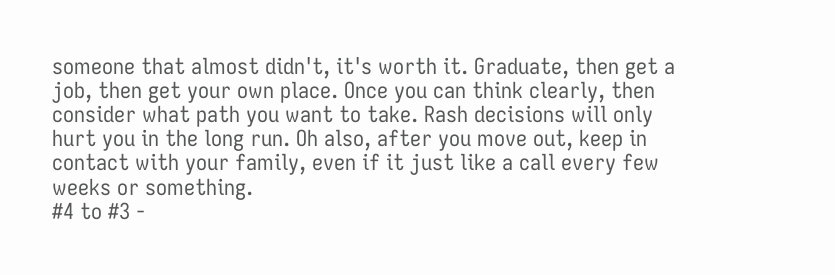someone that almost didn't, it's worth it. Graduate, then get a job, then get your own place. Once you can think clearly, then consider what path you want to take. Rash decisions will only hurt you in the long run. Oh also, after you move out, keep in contact with your family, even if it just like a call every few weeks or something.
#4 to #3 -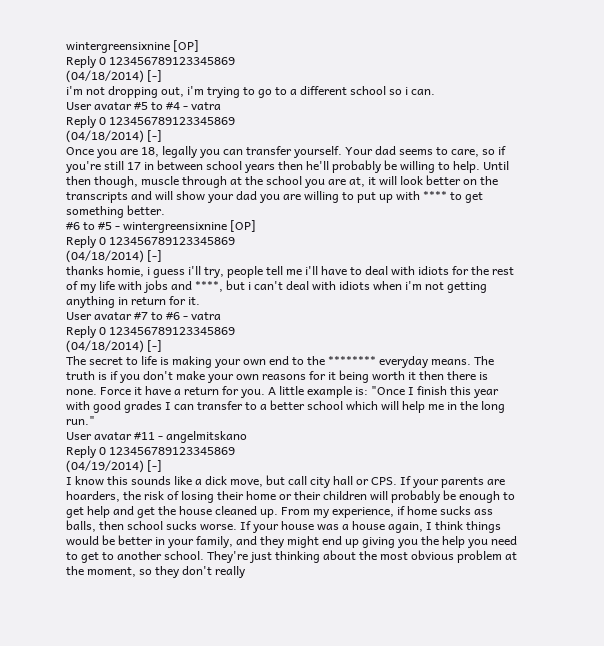wintergreensixnine [OP]
Reply 0 123456789123345869
(04/18/2014) [-]
i'm not dropping out, i'm trying to go to a different school so i can.
User avatar #5 to #4 - vatra
Reply 0 123456789123345869
(04/18/2014) [-]
Once you are 18, legally you can transfer yourself. Your dad seems to care, so if you're still 17 in between school years then he'll probably be willing to help. Until then though, muscle through at the school you are at, it will look better on the transcripts and will show your dad you are willing to put up with **** to get something better.
#6 to #5 - wintergreensixnine [OP]
Reply 0 123456789123345869
(04/18/2014) [-]
thanks homie, i guess i'll try, people tell me i'll have to deal with idiots for the rest of my life with jobs and ****, but i can't deal with idiots when i'm not getting anything in return for it.
User avatar #7 to #6 - vatra
Reply 0 123456789123345869
(04/18/2014) [-]
The secret to life is making your own end to the ******** everyday means. The truth is if you don't make your own reasons for it being worth it then there is none. Force it have a return for you. A little example is: "Once I finish this year with good grades I can transfer to a better school which will help me in the long run."
User avatar #11 - angelmitskano
Reply 0 123456789123345869
(04/19/2014) [-]
I know this sounds like a dick move, but call city hall or CPS. If your parents are hoarders, the risk of losing their home or their children will probably be enough to get help and get the house cleaned up. From my experience, if home sucks ass balls, then school sucks worse. If your house was a house again, I think things would be better in your family, and they might end up giving you the help you need to get to another school. They're just thinking about the most obvious problem at the moment, so they don't really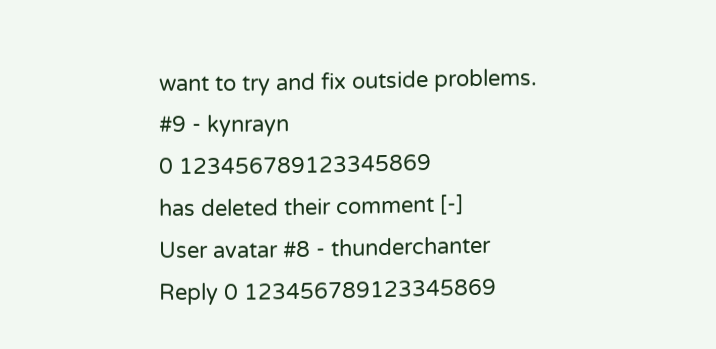want to try and fix outside problems.
#9 - kynrayn
0 123456789123345869
has deleted their comment [-]
User avatar #8 - thunderchanter
Reply 0 123456789123345869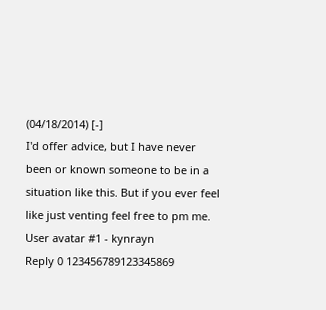(04/18/2014) [-]
I'd offer advice, but I have never been or known someone to be in a situation like this. But if you ever feel like just venting feel free to pm me.
User avatar #1 - kynrayn
Reply 0 123456789123345869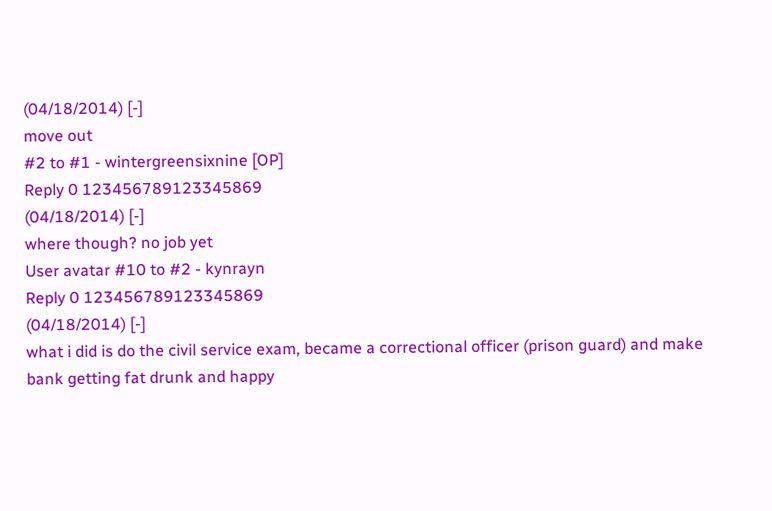(04/18/2014) [-]
move out
#2 to #1 - wintergreensixnine [OP]
Reply 0 123456789123345869
(04/18/2014) [-]
where though? no job yet
User avatar #10 to #2 - kynrayn
Reply 0 123456789123345869
(04/18/2014) [-]
what i did is do the civil service exam, became a correctional officer (prison guard) and make bank getting fat drunk and happy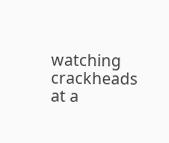watching crackheads at a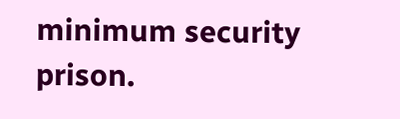minimum security prison.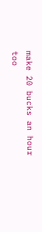make 20 bucks an hour too